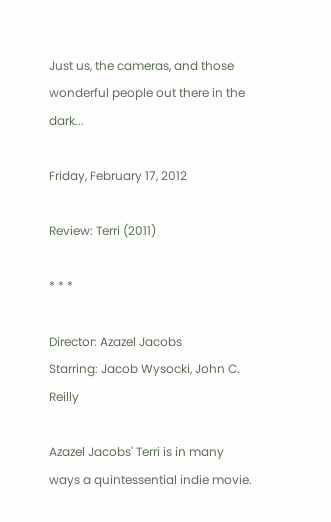Just us, the cameras, and those wonderful people out there in the dark...

Friday, February 17, 2012

Review: Terri (2011)

* * *

Director: Azazel Jacobs
Starring: Jacob Wysocki, John C. Reilly

Azazel Jacobs' Terri is in many ways a quintessential indie movie.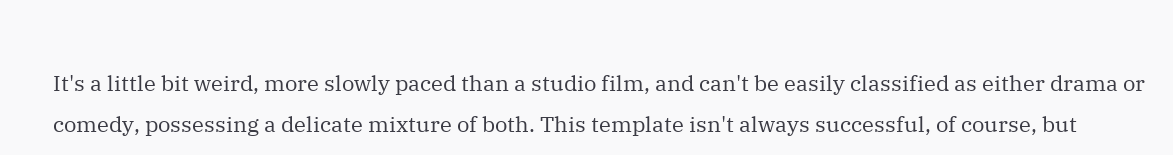It's a little bit weird, more slowly paced than a studio film, and can't be easily classified as either drama or comedy, possessing a delicate mixture of both. This template isn't always successful, of course, but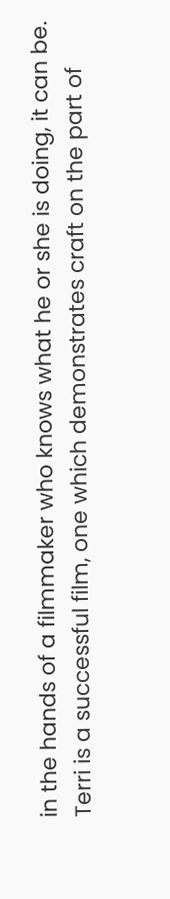in the hands of a filmmaker who knows what he or she is doing, it can be. Terri is a successful film, one which demonstrates craft on the part of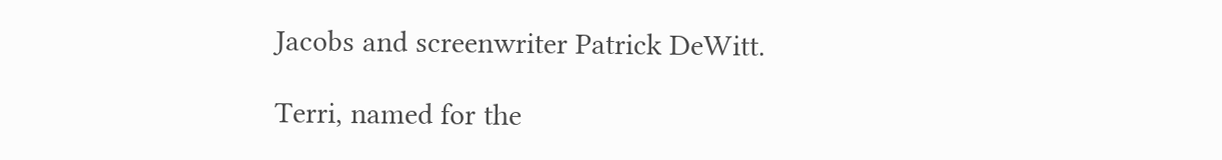Jacobs and screenwriter Patrick DeWitt.

Terri, named for the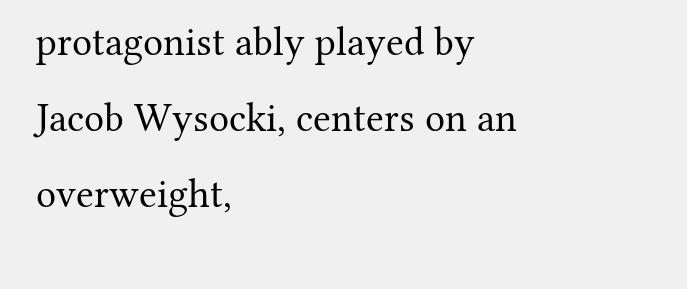protagonist ably played by Jacob Wysocki, centers on an overweight,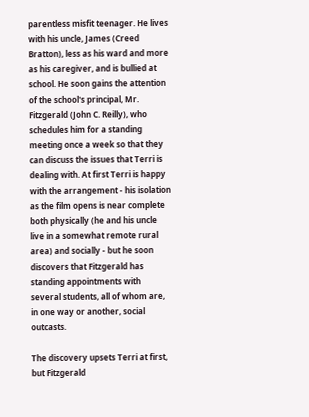parentless misfit teenager. He lives with his uncle, James (Creed Bratton), less as his ward and more as his caregiver, and is bullied at school. He soon gains the attention of the school's principal, Mr. Fitzgerald (John C. Reilly), who schedules him for a standing meeting once a week so that they can discuss the issues that Terri is dealing with. At first Terri is happy with the arrangement - his isolation as the film opens is near complete both physically (he and his uncle live in a somewhat remote rural area) and socially - but he soon discovers that Fitzgerald has standing appointments with several students, all of whom are, in one way or another, social outcasts.

The discovery upsets Terri at first, but Fitzgerald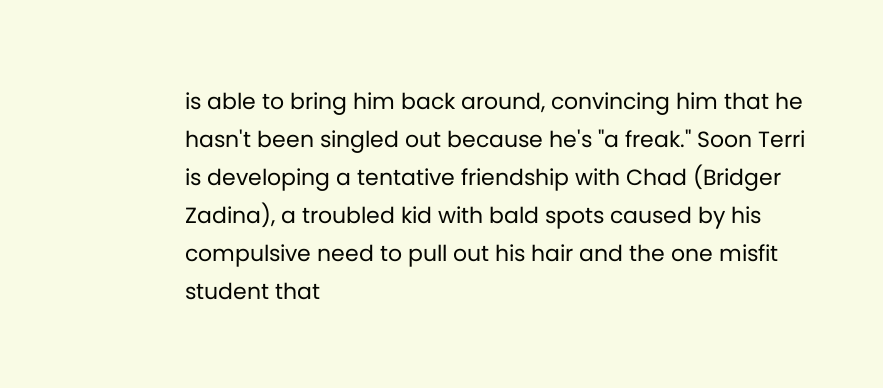is able to bring him back around, convincing him that he hasn't been singled out because he's "a freak." Soon Terri is developing a tentative friendship with Chad (Bridger Zadina), a troubled kid with bald spots caused by his compulsive need to pull out his hair and the one misfit student that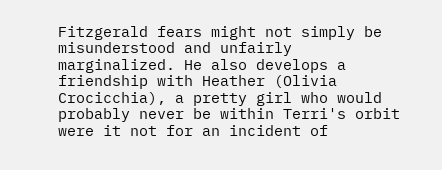Fitzgerald fears might not simply be misunderstood and unfairly marginalized. He also develops a friendship with Heather (Olivia Crocicchia), a pretty girl who would probably never be within Terri's orbit were it not for an incident of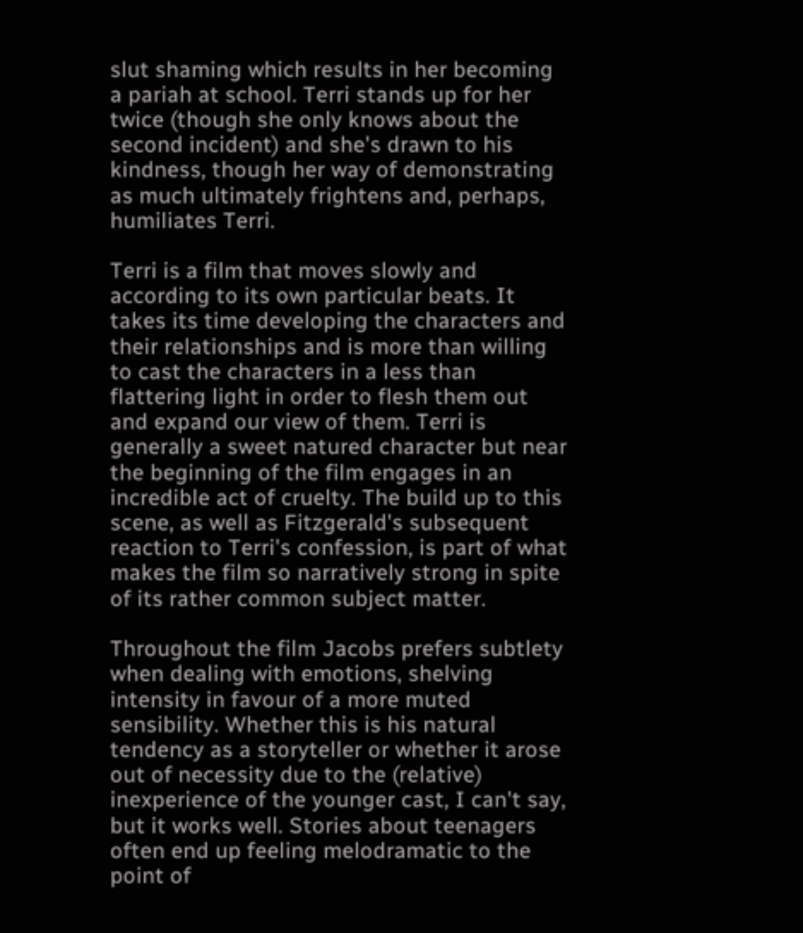slut shaming which results in her becoming a pariah at school. Terri stands up for her twice (though she only knows about the second incident) and she's drawn to his kindness, though her way of demonstrating as much ultimately frightens and, perhaps, humiliates Terri.

Terri is a film that moves slowly and according to its own particular beats. It takes its time developing the characters and their relationships and is more than willing to cast the characters in a less than flattering light in order to flesh them out and expand our view of them. Terri is generally a sweet natured character but near the beginning of the film engages in an incredible act of cruelty. The build up to this scene, as well as Fitzgerald's subsequent reaction to Terri's confession, is part of what makes the film so narratively strong in spite of its rather common subject matter.

Throughout the film Jacobs prefers subtlety when dealing with emotions, shelving intensity in favour of a more muted sensibility. Whether this is his natural tendency as a storyteller or whether it arose out of necessity due to the (relative) inexperience of the younger cast, I can't say, but it works well. Stories about teenagers often end up feeling melodramatic to the point of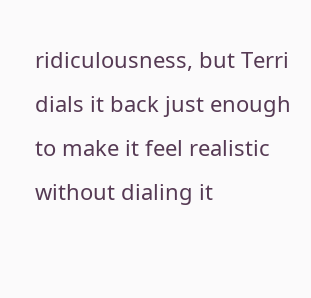ridiculousness, but Terri dials it back just enough to make it feel realistic without dialing it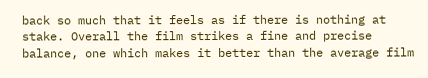back so much that it feels as if there is nothing at stake. Overall the film strikes a fine and precise balance, one which makes it better than the average film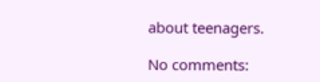about teenagers.

No comments: